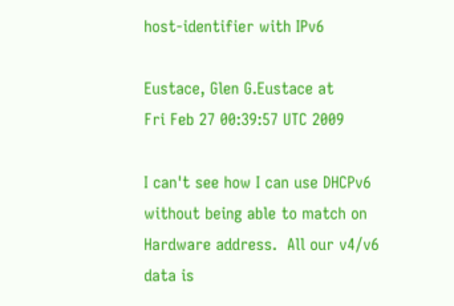host-identifier with IPv6

Eustace, Glen G.Eustace at
Fri Feb 27 00:39:57 UTC 2009

I can't see how I can use DHCPv6 without being able to match on Hardware address.  All our v4/v6 data is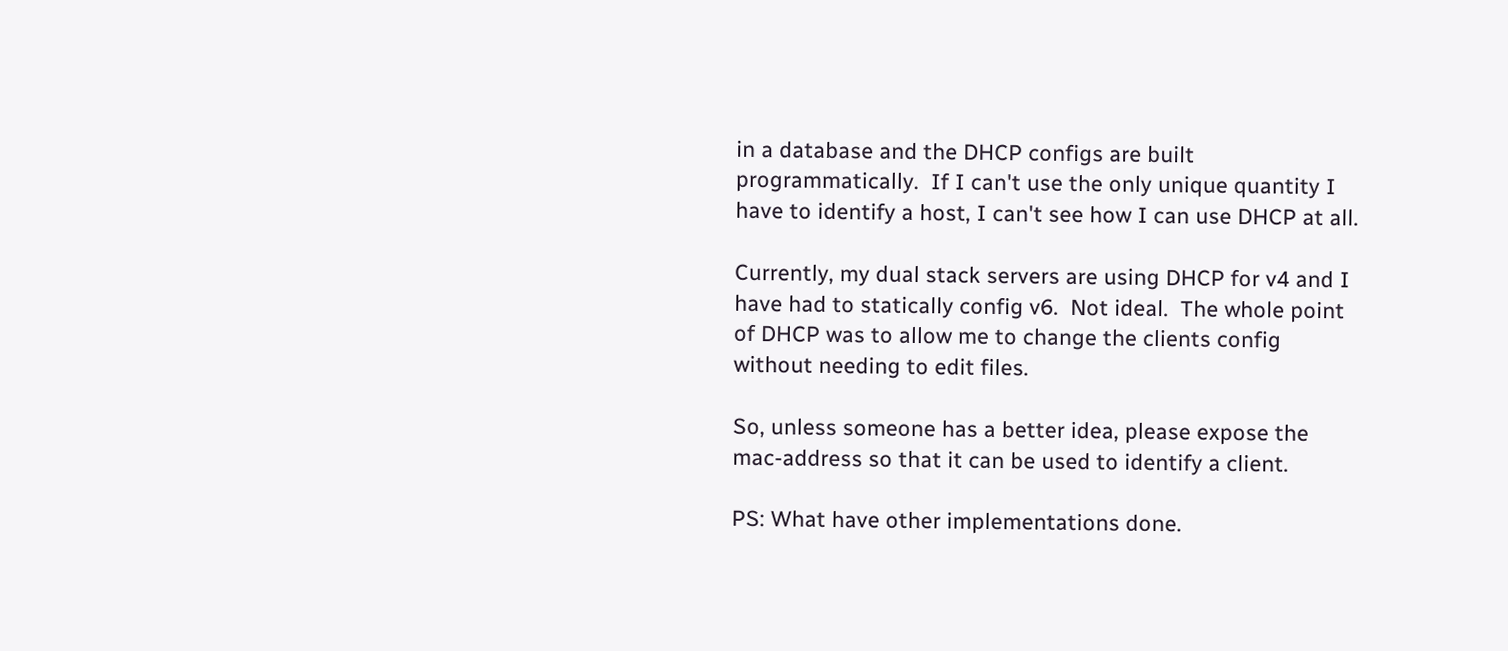in a database and the DHCP configs are built programmatically.  If I can't use the only unique quantity I have to identify a host, I can't see how I can use DHCP at all.

Currently, my dual stack servers are using DHCP for v4 and I have had to statically config v6.  Not ideal.  The whole point of DHCP was to allow me to change the clients config without needing to edit files.

So, unless someone has a better idea, please expose the mac-address so that it can be used to identify a client.

PS: What have other implementations done.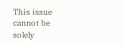This issue cannot be solely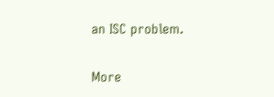an ISC problem.


More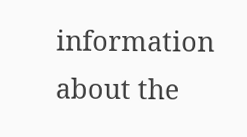information about the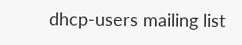dhcp-users mailing list